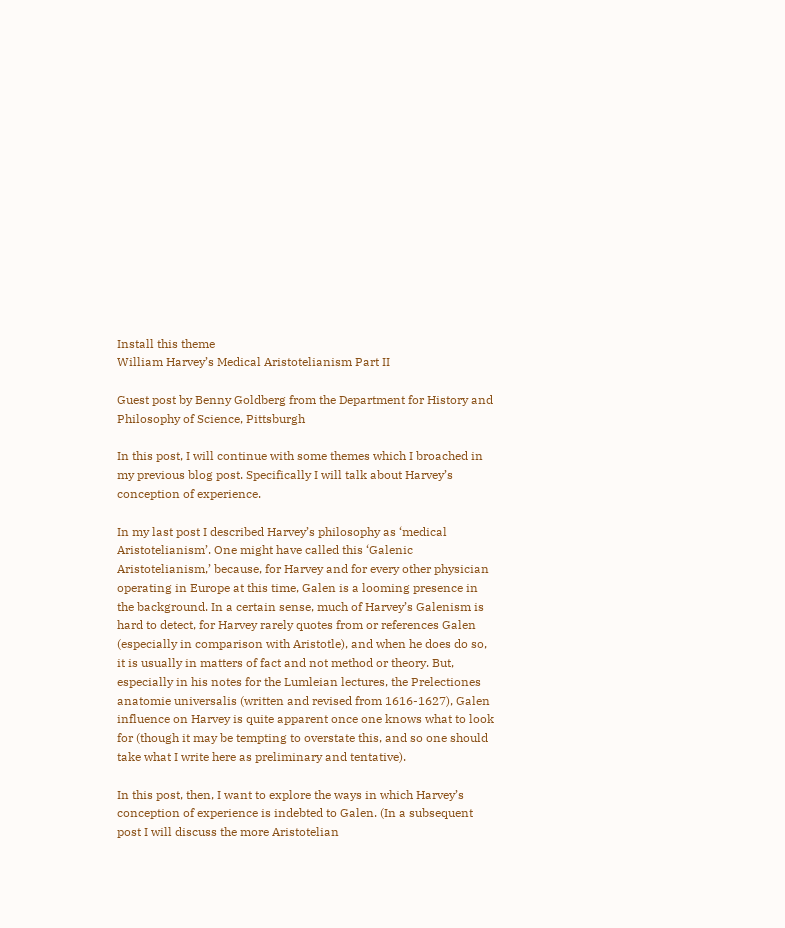Install this theme
William Harvey’s Medical Aristotelianism Part II

Guest post by Benny Goldberg from the Department for History and Philosophy of Science, Pittsburgh

In this post, I will continue with some themes which I broached in my previous blog post. Specifically I will talk about Harvey’s conception of experience.

In my last post I described Harvey’s philosophy as ‘medical Aristotelianism’. One might have called this ‘Galenic Aristotelianism,’ because, for Harvey and for every other physician operating in Europe at this time, Galen is a looming presence in the background. In a certain sense, much of Harvey’s Galenism is hard to detect, for Harvey rarely quotes from or references Galen (especially in comparison with Aristotle), and when he does do so, it is usually in matters of fact and not method or theory. But, especially in his notes for the Lumleian lectures, the Prelectiones anatomie universalis (written and revised from 1616-1627), Galen influence on Harvey is quite apparent once one knows what to look for (though it may be tempting to overstate this, and so one should take what I write here as preliminary and tentative).

In this post, then, I want to explore the ways in which Harvey’s conception of experience is indebted to Galen. (In a subsequent post I will discuss the more Aristotelian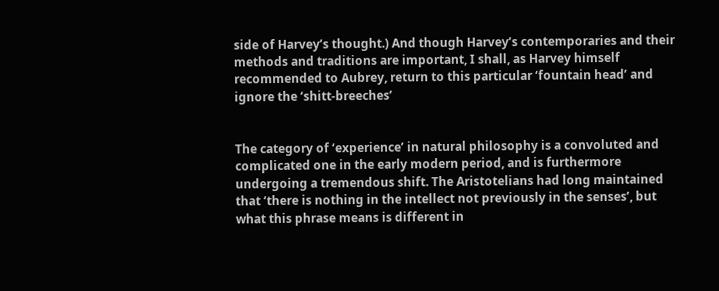side of Harvey’s thought.) And though Harvey’s contemporaries and their methods and traditions are important, I shall, as Harvey himself recommended to Aubrey, return to this particular ‘fountain head’ and ignore the ‘shitt-breeches’


The category of ‘experience’ in natural philosophy is a convoluted and complicated one in the early modern period, and is furthermore undergoing a tremendous shift. The Aristotelians had long maintained that ‘there is nothing in the intellect not previously in the senses’, but what this phrase means is different in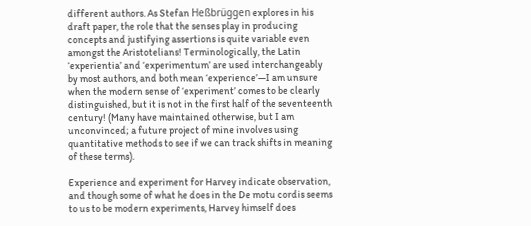different authors. As Stefan Heßbrüggen explores in his draft paper, the role that the senses play in producing concepts and justifying assertions is quite variable even amongst the Aristotelians! Terminologically, the Latin ‘experientia’ and ‘experimentum’ are used interchangeably by most authors, and both mean ‘experience’—I am unsure when the modern sense of ‘experiment’ comes to be clearly distinguished, but it is not in the first half of the seventeenth century! (Many have maintained otherwise, but I am unconvinced; a future project of mine involves using quantitative methods to see if we can track shifts in meaning of these terms).

Experience and experiment for Harvey indicate observation, and though some of what he does in the De motu cordis seems to us to be modern experiments, Harvey himself does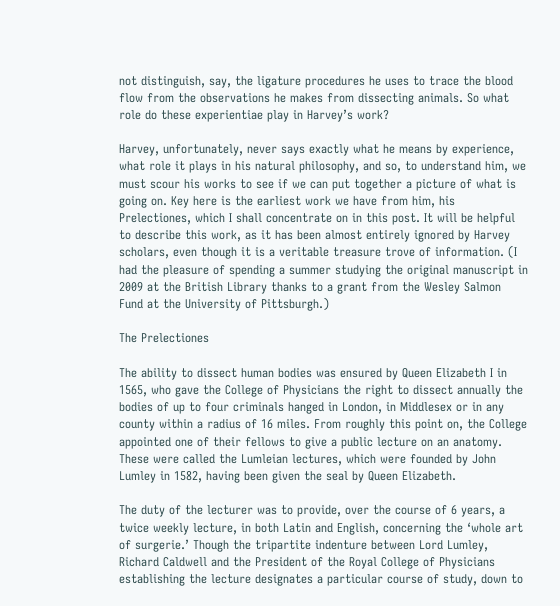not distinguish, say, the ligature procedures he uses to trace the blood flow from the observations he makes from dissecting animals. So what role do these experientiae play in Harvey’s work?

Harvey, unfortunately, never says exactly what he means by experience, what role it plays in his natural philosophy, and so, to understand him, we must scour his works to see if we can put together a picture of what is going on. Key here is the earliest work we have from him, his Prelectiones, which I shall concentrate on in this post. It will be helpful to describe this work, as it has been almost entirely ignored by Harvey scholars, even though it is a veritable treasure trove of information. (I had the pleasure of spending a summer studying the original manuscript in 2009 at the British Library thanks to a grant from the Wesley Salmon Fund at the University of Pittsburgh.)

The Prelectiones

The ability to dissect human bodies was ensured by Queen Elizabeth I in 1565, who gave the College of Physicians the right to dissect annually the bodies of up to four criminals hanged in London, in Middlesex or in any county within a radius of 16 miles. From roughly this point on, the College appointed one of their fellows to give a public lecture on an anatomy. These were called the Lumleian lectures, which were founded by John Lumley in 1582, having been given the seal by Queen Elizabeth.

The duty of the lecturer was to provide, over the course of 6 years, a twice weekly lecture, in both Latin and English, concerning the ‘whole art of surgerie.’ Though the tripartite indenture between Lord Lumley, Richard Caldwell and the President of the Royal College of Physicians establishing the lecture designates a particular course of study, down to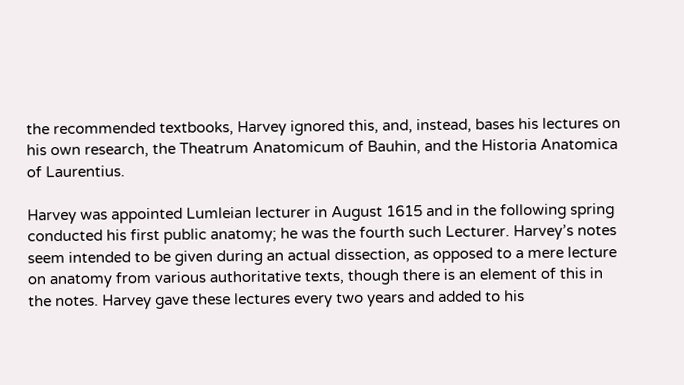the recommended textbooks, Harvey ignored this, and, instead, bases his lectures on his own research, the Theatrum Anatomicum of Bauhin, and the Historia Anatomica of Laurentius.

Harvey was appointed Lumleian lecturer in August 1615 and in the following spring conducted his first public anatomy; he was the fourth such Lecturer. Harvey’s notes seem intended to be given during an actual dissection, as opposed to a mere lecture on anatomy from various authoritative texts, though there is an element of this in the notes. Harvey gave these lectures every two years and added to his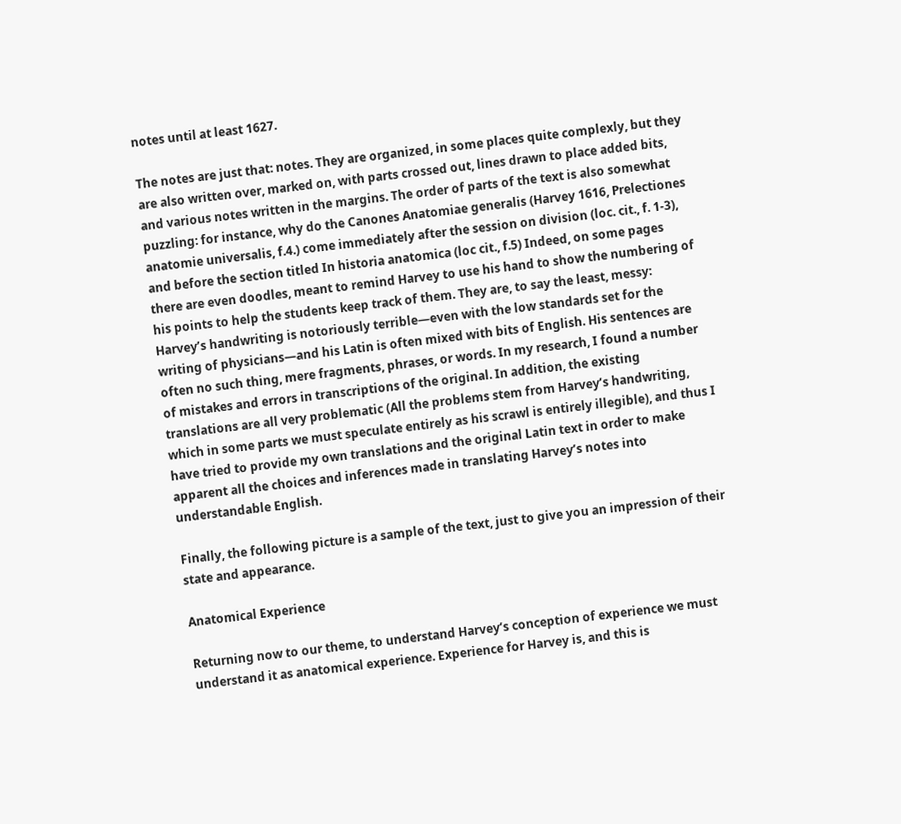notes until at least 1627.

The notes are just that: notes. They are organized, in some places quite complexly, but they are also written over, marked on, with parts crossed out, lines drawn to place added bits, and various notes written in the margins. The order of parts of the text is also somewhat puzzling: for instance, why do the Canones Anatomiae generalis (Harvey 1616, Prelectiones anatomie universalis, f.4.) come immediately after the session on division (loc. cit., f. 1-3), and before the section titled In historia anatomica (loc cit., f.5) Indeed, on some pages there are even doodles, meant to remind Harvey to use his hand to show the numbering of his points to help the students keep track of them. They are, to say the least, messy: Harvey’s handwriting is notoriously terrible—even with the low standards set for the writing of physicians—and his Latin is often mixed with bits of English. His sentences are often no such thing, mere fragments, phrases, or words. In my research, I found a number of mistakes and errors in transcriptions of the original. In addition, the existing translations are all very problematic (All the problems stem from Harvey’s handwriting, which in some parts we must speculate entirely as his scrawl is entirely illegible), and thus I have tried to provide my own translations and the original Latin text in order to make apparent all the choices and inferences made in translating Harvey’s notes into understandable English.

Finally, the following picture is a sample of the text, just to give you an impression of their state and appearance.

Anatomical Experience

Returning now to our theme, to understand Harvey’s conception of experience we must understand it as anatomical experience. Experience for Harvey is, and this is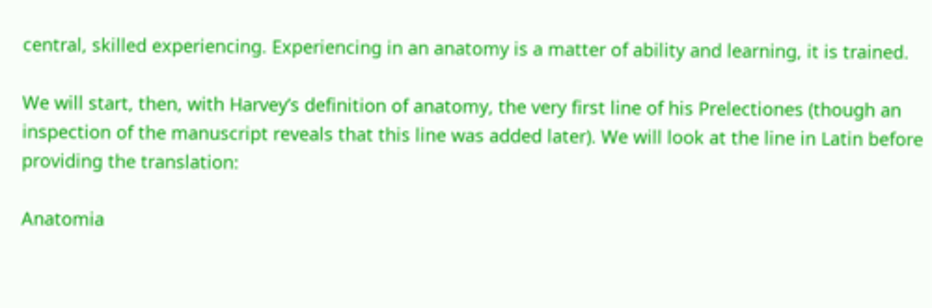central, skilled experiencing. Experiencing in an anatomy is a matter of ability and learning, it is trained.

We will start, then, with Harvey’s definition of anatomy, the very first line of his Prelectiones (though an inspection of the manuscript reveals that this line was added later). We will look at the line in Latin before providing the translation:

Anatomia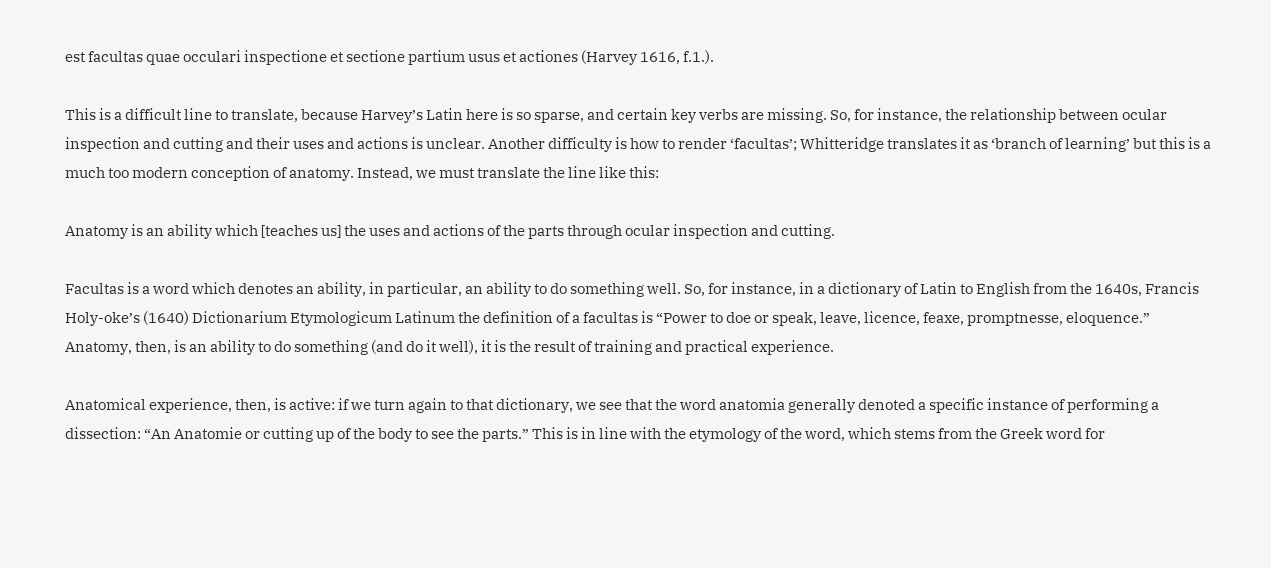est facultas quae occulari inspectione et sectione partium usus et actiones (Harvey 1616, f.1.).

This is a difficult line to translate, because Harvey’s Latin here is so sparse, and certain key verbs are missing. So, for instance, the relationship between ocular inspection and cutting and their uses and actions is unclear. Another difficulty is how to render ‘facultas’; Whitteridge translates it as ‘branch of learning’ but this is a much too modern conception of anatomy. Instead, we must translate the line like this:

Anatomy is an ability which [teaches us] the uses and actions of the parts through ocular inspection and cutting.

Facultas is a word which denotes an ability, in particular, an ability to do something well. So, for instance, in a dictionary of Latin to English from the 1640s, Francis Holy-oke’s (1640) Dictionarium Etymologicum Latinum the definition of a facultas is “Power to doe or speak, leave, licence, feaxe, promptnesse, eloquence.” Anatomy, then, is an ability to do something (and do it well), it is the result of training and practical experience.

Anatomical experience, then, is active: if we turn again to that dictionary, we see that the word anatomia generally denoted a specific instance of performing a dissection: “An Anatomie or cutting up of the body to see the parts.” This is in line with the etymology of the word, which stems from the Greek word for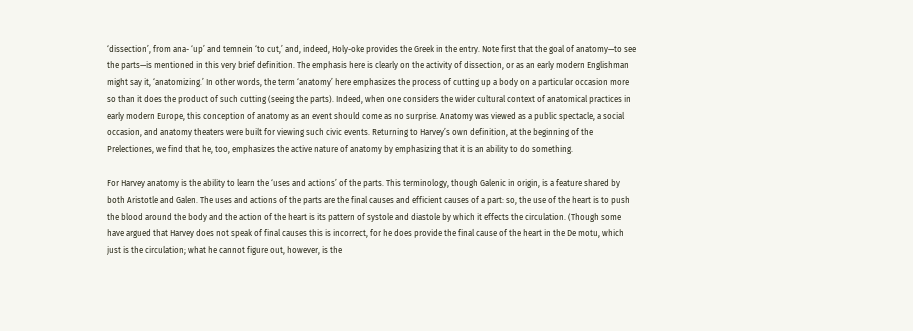‘dissection’, from ana- ‘up’ and temnein ‘to cut,’ and, indeed, Holy-oke provides the Greek in the entry. Note first that the goal of anatomy—to see the parts—is mentioned in this very brief definition. The emphasis here is clearly on the activity of dissection, or as an early modern Englishman might say it, ‘anatomizing.’ In other words, the term ‘anatomy’ here emphasizes the process of cutting up a body on a particular occasion more so than it does the product of such cutting (seeing the parts). Indeed, when one considers the wider cultural context of anatomical practices in early modern Europe, this conception of anatomy as an event should come as no surprise. Anatomy was viewed as a public spectacle, a social occasion, and anatomy theaters were built for viewing such civic events. Returning to Harvey’s own definition, at the beginning of the Prelectiones, we find that he, too, emphasizes the active nature of anatomy by emphasizing that it is an ability to do something.

For Harvey anatomy is the ability to learn the ‘uses and actions’ of the parts. This terminology, though Galenic in origin, is a feature shared by both Aristotle and Galen. The uses and actions of the parts are the final causes and efficient causes of a part: so, the use of the heart is to push the blood around the body and the action of the heart is its pattern of systole and diastole by which it effects the circulation. (Though some have argued that Harvey does not speak of final causes this is incorrect, for he does provide the final cause of the heart in the De motu, which just is the circulation; what he cannot figure out, however, is the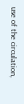use of the circulation,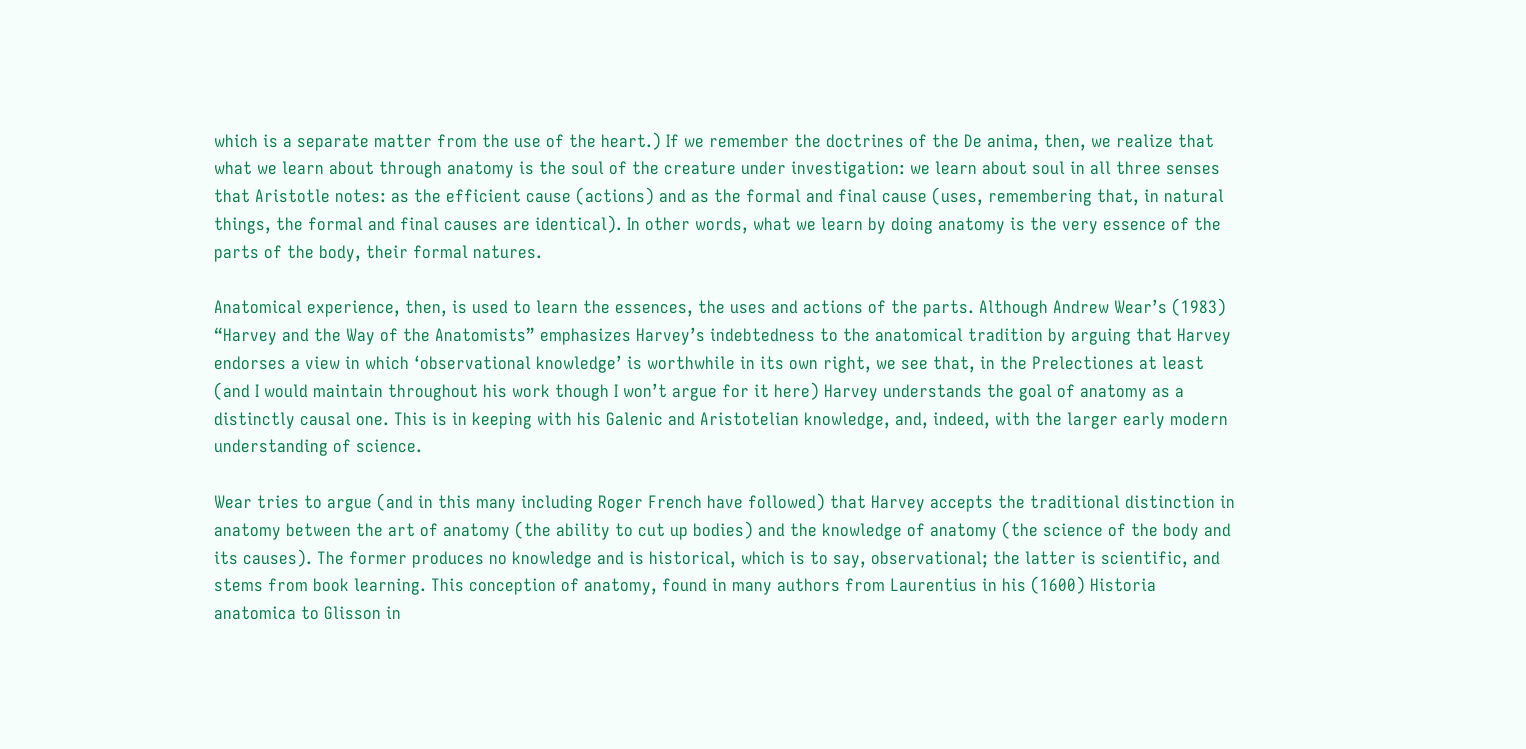which is a separate matter from the use of the heart.) If we remember the doctrines of the De anima, then, we realize that what we learn about through anatomy is the soul of the creature under investigation: we learn about soul in all three senses that Aristotle notes: as the efficient cause (actions) and as the formal and final cause (uses, remembering that, in natural things, the formal and final causes are identical). In other words, what we learn by doing anatomy is the very essence of the parts of the body, their formal natures.

Anatomical experience, then, is used to learn the essences, the uses and actions of the parts. Although Andrew Wear’s (1983) “Harvey and the Way of the Anatomists” emphasizes Harvey’s indebtedness to the anatomical tradition by arguing that Harvey endorses a view in which ‘observational knowledge’ is worthwhile in its own right, we see that, in the Prelectiones at least (and I would maintain throughout his work though I won’t argue for it here) Harvey understands the goal of anatomy as a distinctly causal one. This is in keeping with his Galenic and Aristotelian knowledge, and, indeed, with the larger early modern understanding of science.

Wear tries to argue (and in this many including Roger French have followed) that Harvey accepts the traditional distinction in anatomy between the art of anatomy (the ability to cut up bodies) and the knowledge of anatomy (the science of the body and its causes). The former produces no knowledge and is historical, which is to say, observational; the latter is scientific, and stems from book learning. This conception of anatomy, found in many authors from Laurentius in his (1600) Historia anatomica to Glisson in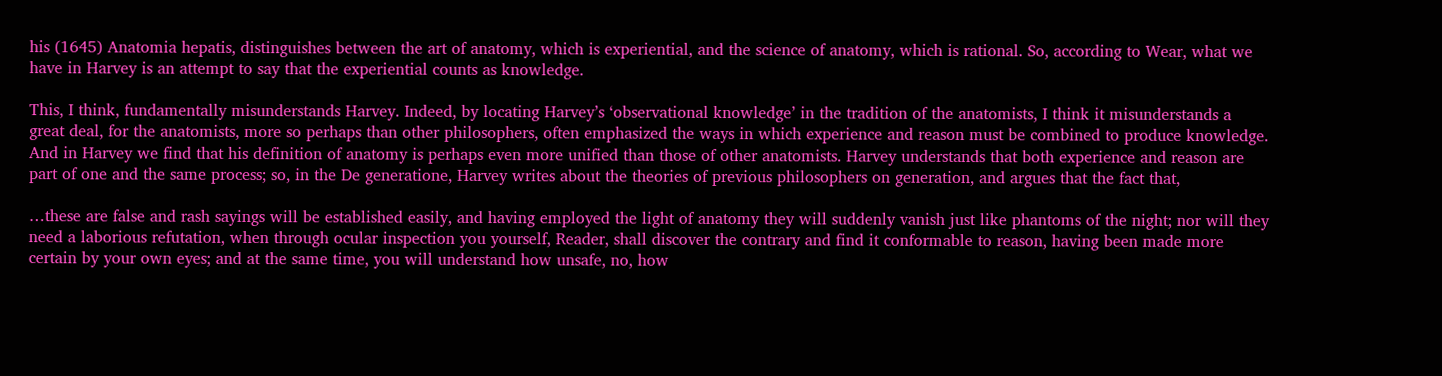his (1645) Anatomia hepatis, distinguishes between the art of anatomy, which is experiential, and the science of anatomy, which is rational. So, according to Wear, what we have in Harvey is an attempt to say that the experiential counts as knowledge.

This, I think, fundamentally misunderstands Harvey. Indeed, by locating Harvey’s ‘observational knowledge’ in the tradition of the anatomists, I think it misunderstands a great deal, for the anatomists, more so perhaps than other philosophers, often emphasized the ways in which experience and reason must be combined to produce knowledge. And in Harvey we find that his definition of anatomy is perhaps even more unified than those of other anatomists. Harvey understands that both experience and reason are part of one and the same process; so, in the De generatione, Harvey writes about the theories of previous philosophers on generation, and argues that the fact that,

…these are false and rash sayings will be established easily, and having employed the light of anatomy they will suddenly vanish just like phantoms of the night; nor will they need a laborious refutation, when through ocular inspection you yourself, Reader, shall discover the contrary and find it conformable to reason, having been made more certain by your own eyes; and at the same time, you will understand how unsafe, no, how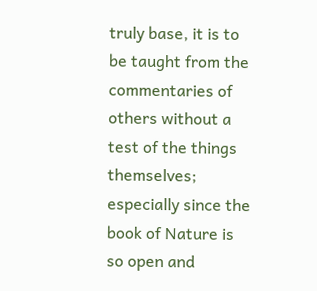truly base, it is to be taught from the commentaries of others without a test of the things themselves; especially since the book of Nature is so open and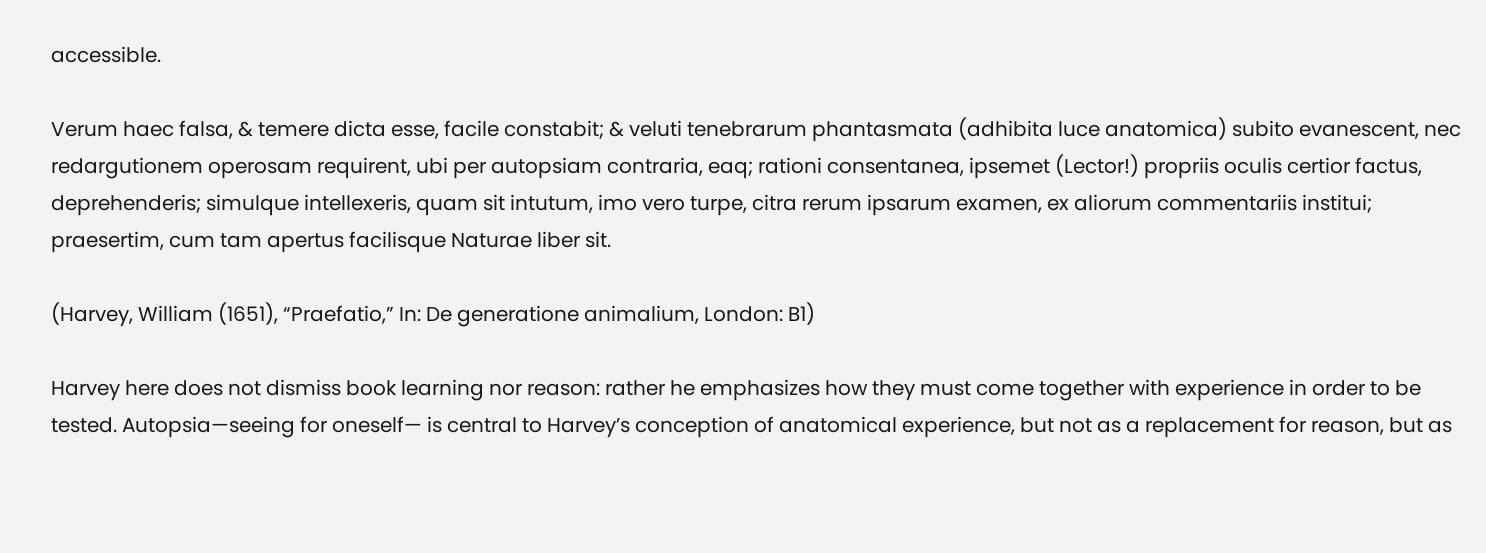accessible.

Verum haec falsa, & temere dicta esse, facile constabit; & veluti tenebrarum phantasmata (adhibita luce anatomica) subito evanescent, nec redargutionem operosam requirent, ubi per autopsiam contraria, eaq; rationi consentanea, ipsemet (Lector!) propriis oculis certior factus, deprehenderis; simulque intellexeris, quam sit intutum, imo vero turpe, citra rerum ipsarum examen, ex aliorum commentariis institui; praesertim, cum tam apertus facilisque Naturae liber sit.

(Harvey, William (1651), “Praefatio,” In: De generatione animalium, London: B1)

Harvey here does not dismiss book learning nor reason: rather he emphasizes how they must come together with experience in order to be tested. Autopsia—seeing for oneself— is central to Harvey’s conception of anatomical experience, but not as a replacement for reason, but as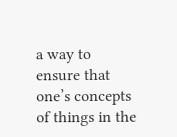a way to ensure that one’s concepts of things in the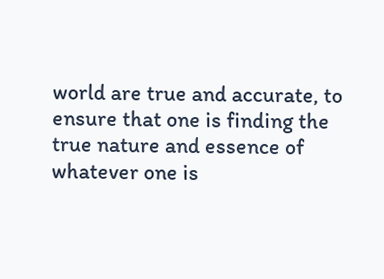world are true and accurate, to ensure that one is finding the true nature and essence of whatever one is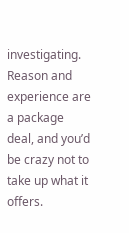investigating. Reason and experience are a package deal, and you’d be crazy not to take up what it offers.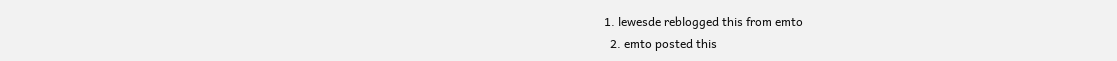1. lewesde reblogged this from emto
  2. emto posted this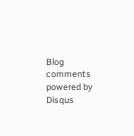Blog comments powered by Disqus